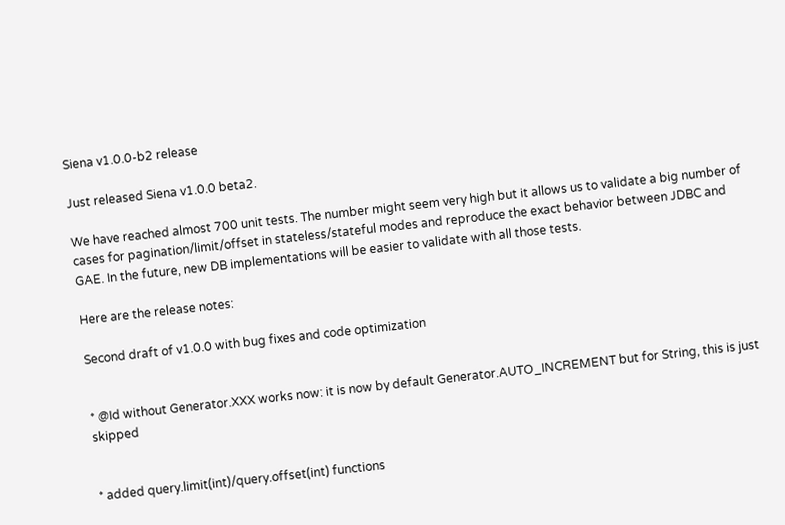Siena v1.0.0-b2 release

Just released Siena v1.0.0 beta2.

We have reached almost 700 unit tests. The number might seem very high but it allows us to validate a big number of cases for pagination/limit/offset in stateless/stateful modes and reproduce the exact behavior between JDBC and GAE. In the future, new DB implementations will be easier to validate with all those tests.

Here are the release notes:

Second draft of v1.0.0 with bug fixes and code optimization


* @Id without Generator.XXX works now: it is now by default Generator.AUTO_INCREMENT but for String, this is just skipped


* added query.limit(int)/query.offset(int) functions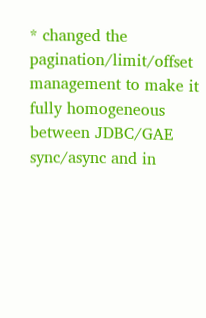* changed the pagination/limit/offset management to make it fully homogeneous between JDBC/GAE sync/async and in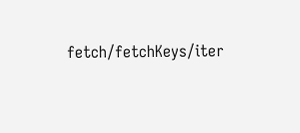fetch/fetchKeys/iter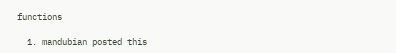functions

  1. mandubian posted this